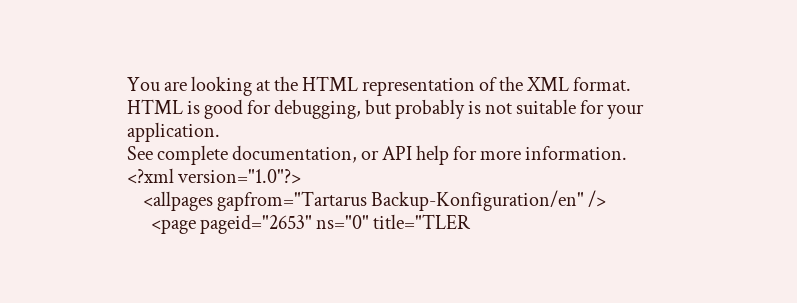You are looking at the HTML representation of the XML format.
HTML is good for debugging, but probably is not suitable for your application.
See complete documentation, or API help for more information.
<?xml version="1.0"?>
    <allpages gapfrom="Tartarus Backup-Konfiguration/en" />
      <page pageid="2653" ns="0" title="TLER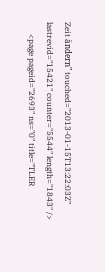Zeit ändern" touched="2013-01-15T13:22:03Z" lastrevid="15421" counter="5544" length="1843" />
      <page pageid="2693" ns="0" title="TLER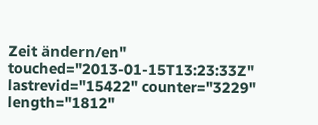Zeit ändern/en" touched="2013-01-15T13:23:33Z" lastrevid="15422" counter="3229" length="1812"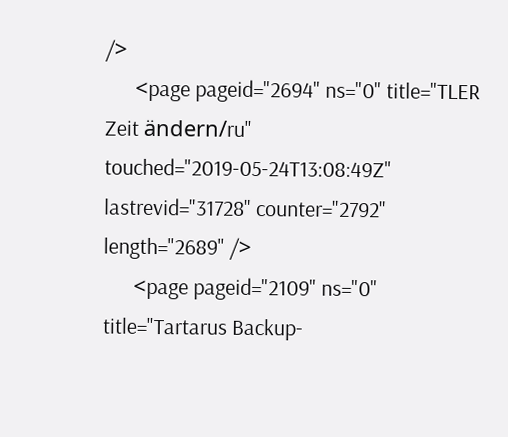/>
      <page pageid="2694" ns="0" title="TLER Zeit ändern/ru" touched="2019-05-24T13:08:49Z" lastrevid="31728" counter="2792" length="2689" />
      <page pageid="2109" ns="0" title="Tartarus Backup-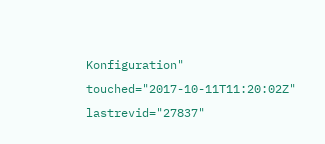Konfiguration" touched="2017-10-11T11:20:02Z" lastrevid="27837"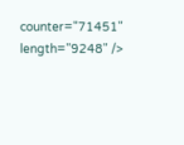counter="71451" length="9248" />